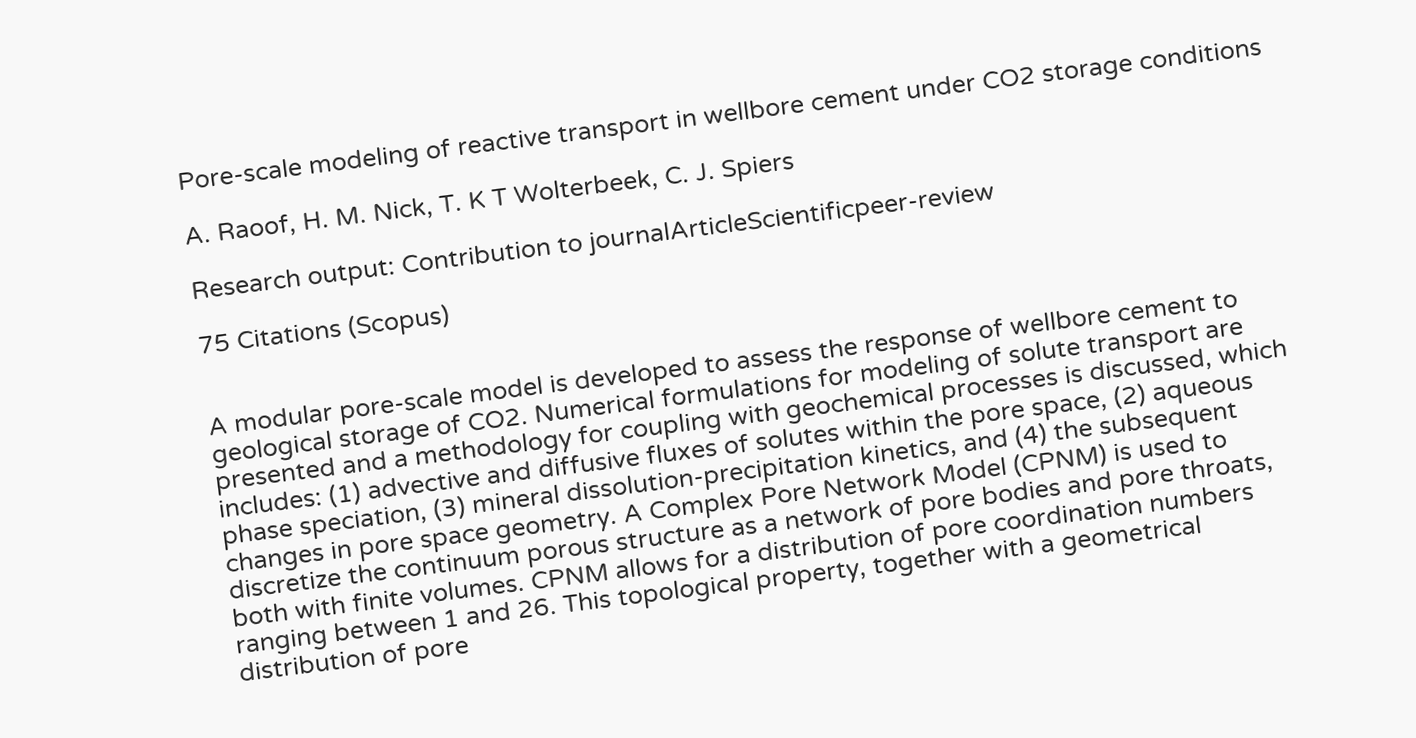Pore-scale modeling of reactive transport in wellbore cement under CO2 storage conditions

A. Raoof, H. M. Nick, T. K T Wolterbeek, C. J. Spiers

Research output: Contribution to journalArticleScientificpeer-review

75 Citations (Scopus)


A modular pore-scale model is developed to assess the response of wellbore cement to geological storage of CO2. Numerical formulations for modeling of solute transport are presented and a methodology for coupling with geochemical processes is discussed, which includes: (1) advective and diffusive fluxes of solutes within the pore space, (2) aqueous phase speciation, (3) mineral dissolution-precipitation kinetics, and (4) the subsequent changes in pore space geometry. A Complex Pore Network Model (CPNM) is used to discretize the continuum porous structure as a network of pore bodies and pore throats, both with finite volumes. CPNM allows for a distribution of pore coordination numbers ranging between 1 and 26. This topological property, together with a geometrical distribution of pore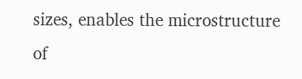sizes, enables the microstructure of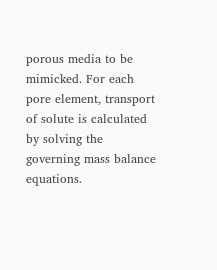porous media to be mimicked. For each pore element, transport of solute is calculated by solving the governing mass balance equations.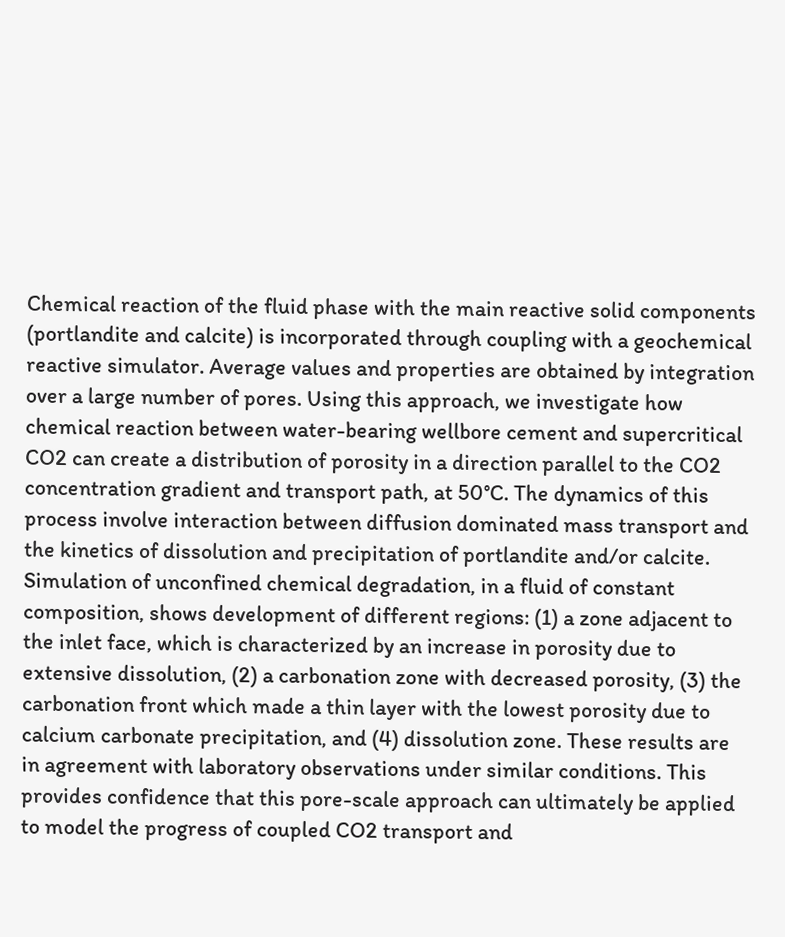Chemical reaction of the fluid phase with the main reactive solid components (portlandite and calcite) is incorporated through coupling with a geochemical reactive simulator. Average values and properties are obtained by integration over a large number of pores. Using this approach, we investigate how chemical reaction between water-bearing wellbore cement and supercritical CO2 can create a distribution of porosity in a direction parallel to the CO2 concentration gradient and transport path, at 50°C. The dynamics of this process involve interaction between diffusion dominated mass transport and the kinetics of dissolution and precipitation of portlandite and/or calcite. Simulation of unconfined chemical degradation, in a fluid of constant composition, shows development of different regions: (1) a zone adjacent to the inlet face, which is characterized by an increase in porosity due to extensive dissolution, (2) a carbonation zone with decreased porosity, (3) the carbonation front which made a thin layer with the lowest porosity due to calcium carbonate precipitation, and (4) dissolution zone. These results are in agreement with laboratory observations under similar conditions. This provides confidence that this pore-scale approach can ultimately be applied to model the progress of coupled CO2 transport and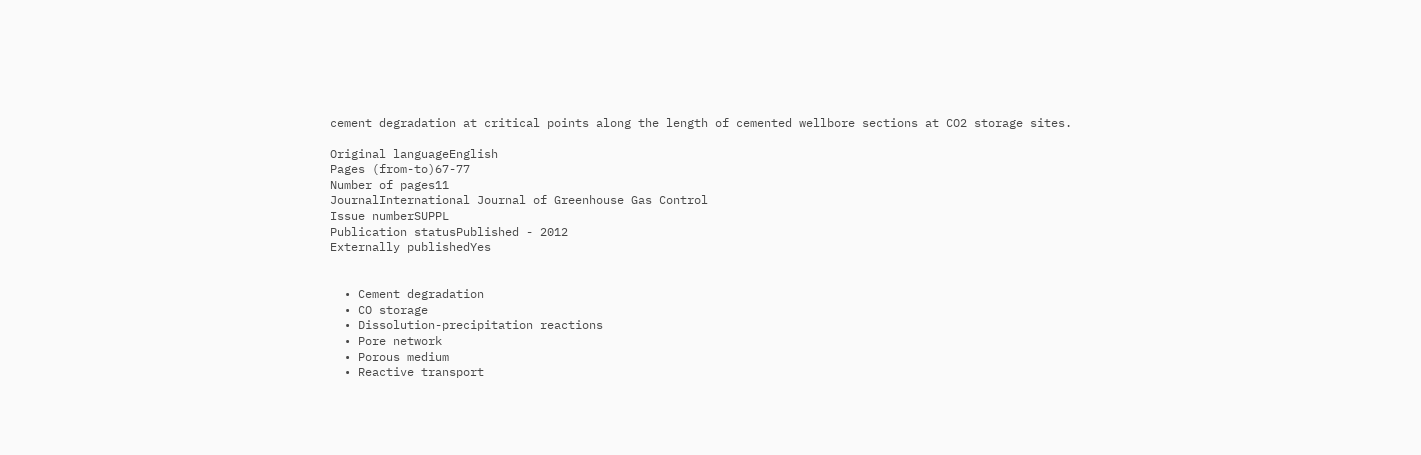cement degradation at critical points along the length of cemented wellbore sections at CO2 storage sites.

Original languageEnglish
Pages (from-to)67-77
Number of pages11
JournalInternational Journal of Greenhouse Gas Control
Issue numberSUPPL
Publication statusPublished - 2012
Externally publishedYes


  • Cement degradation
  • CO storage
  • Dissolution-precipitation reactions
  • Pore network
  • Porous medium
  • Reactive transport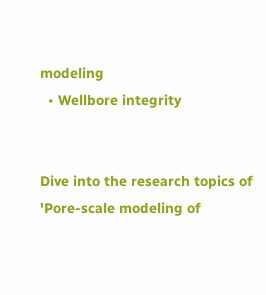modeling
  • Wellbore integrity


Dive into the research topics of 'Pore-scale modeling of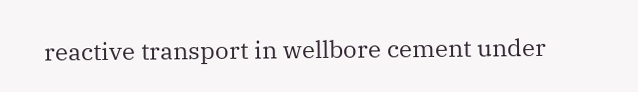reactive transport in wellbore cement under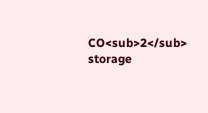CO<sub>2</sub> storage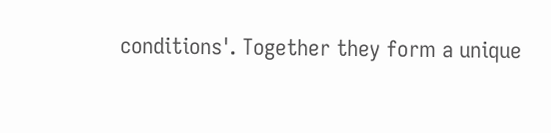conditions'. Together they form a unique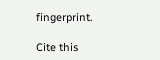fingerprint.

Cite this